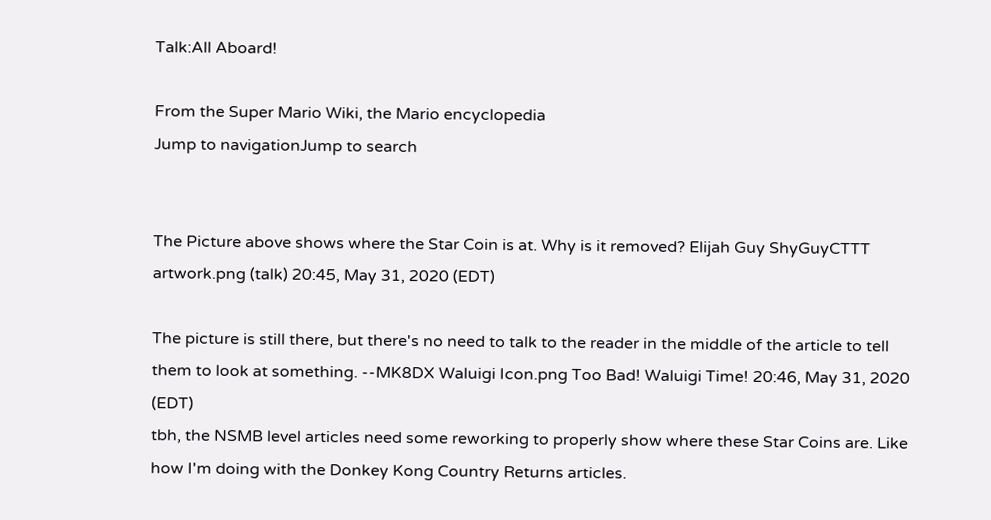Talk:All Aboard!

From the Super Mario Wiki, the Mario encyclopedia
Jump to navigationJump to search


The Picture above shows where the Star Coin is at. Why is it removed? Elijah Guy ShyGuyCTTT artwork.png (talk) 20:45, May 31, 2020 (EDT)

The picture is still there, but there's no need to talk to the reader in the middle of the article to tell them to look at something. --MK8DX Waluigi Icon.png Too Bad! Waluigi Time! 20:46, May 31, 2020 (EDT)
tbh, the NSMB level articles need some reworking to properly show where these Star Coins are. Like how I'm doing with the Donkey Kong Country Returns articles.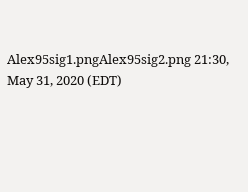Alex95sig1.pngAlex95sig2.png 21:30, May 31, 2020 (EDT)